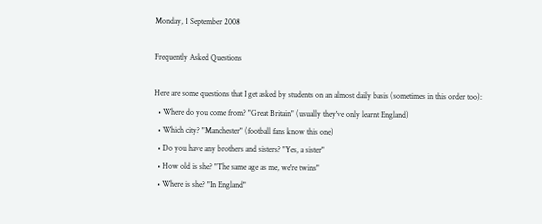Monday, 1 September 2008

Frequently Asked Questions

Here are some questions that I get asked by students on an almost daily basis (sometimes in this order too):
  • Where do you come from? "Great Britain" (usually they've only learnt England)
  • Which city? "Manchester" (football fans know this one)
  • Do you have any brothers and sisters? "Yes, a sister"
  • How old is she? "The same age as me, we're twins"
  • Where is she? "In England"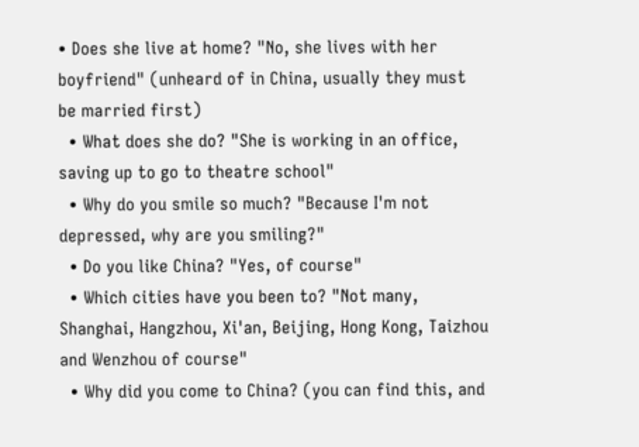• Does she live at home? "No, she lives with her boyfriend" (unheard of in China, usually they must be married first)
  • What does she do? "She is working in an office, saving up to go to theatre school"
  • Why do you smile so much? "Because I'm not depressed, why are you smiling?"
  • Do you like China? "Yes, of course"
  • Which cities have you been to? "Not many, Shanghai, Hangzhou, Xi'an, Beijing, Hong Kong, Taizhou and Wenzhou of course"
  • Why did you come to China? (you can find this, and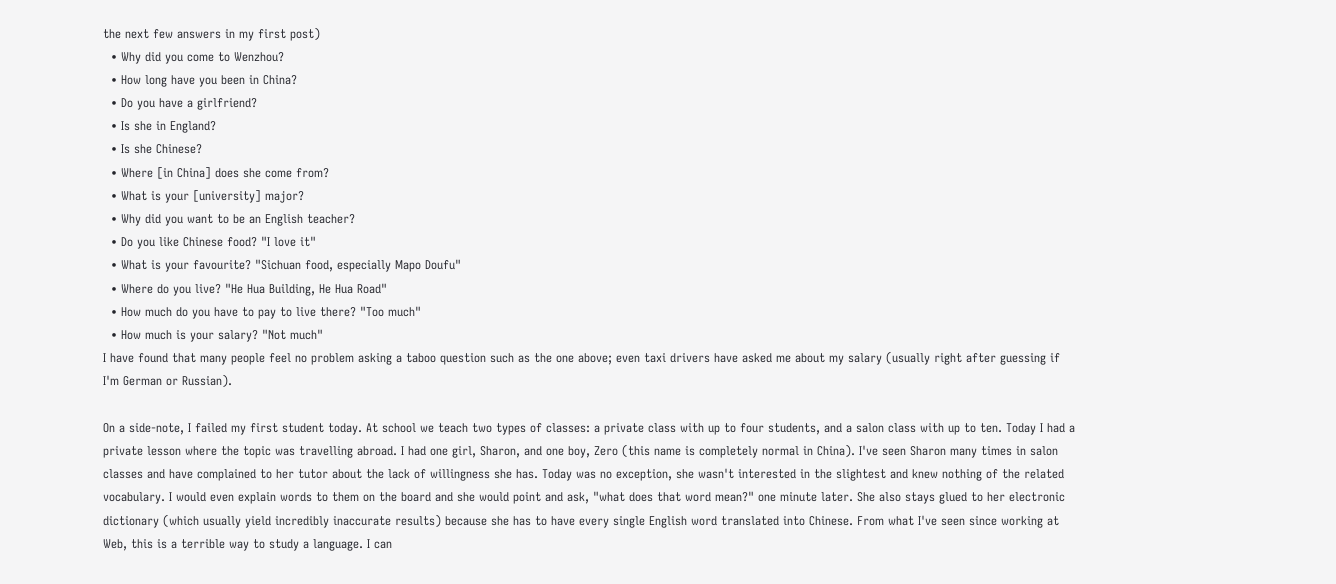the next few answers in my first post)
  • Why did you come to Wenzhou?
  • How long have you been in China?
  • Do you have a girlfriend?
  • Is she in England?
  • Is she Chinese?
  • Where [in China] does she come from?
  • What is your [university] major?
  • Why did you want to be an English teacher?
  • Do you like Chinese food? "I love it"
  • What is your favourite? "Sichuan food, especially Mapo Doufu"
  • Where do you live? "He Hua Building, He Hua Road"
  • How much do you have to pay to live there? "Too much"
  • How much is your salary? "Not much"
I have found that many people feel no problem asking a taboo question such as the one above; even taxi drivers have asked me about my salary (usually right after guessing if I'm German or Russian).

On a side-note, I failed my first student today. At school we teach two types of classes: a private class with up to four students, and a salon class with up to ten. Today I had a private lesson where the topic was travelling abroad. I had one girl, Sharon, and one boy, Zero (this name is completely normal in China). I've seen Sharon many times in salon classes and have complained to her tutor about the lack of willingness she has. Today was no exception, she wasn't interested in the slightest and knew nothing of the related vocabulary. I would even explain words to them on the board and she would point and ask, "what does that word mean?" one minute later. She also stays glued to her electronic dictionary (which usually yield incredibly inaccurate results) because she has to have every single English word translated into Chinese. From what I've seen since working at Web, this is a terrible way to study a language. I can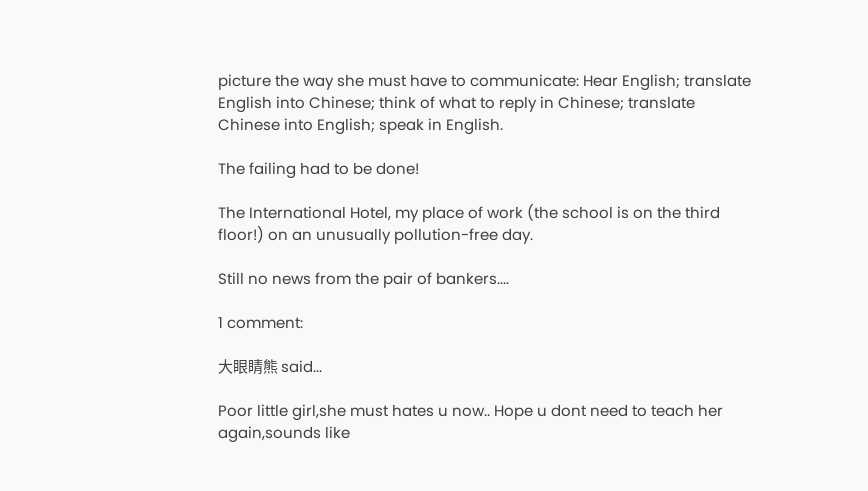picture the way she must have to communicate: Hear English; translate English into Chinese; think of what to reply in Chinese; translate Chinese into English; speak in English.

The failing had to be done!

The International Hotel, my place of work (the school is on the third floor!) on an unusually pollution-free day.

Still no news from the pair of bankers....

1 comment:

大眼睛熊 said...

Poor little girl,she must hates u now.. Hope u dont need to teach her again,sounds like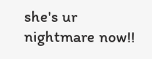she's ur nightmare now!!